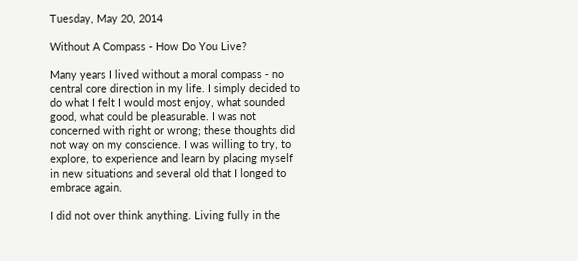Tuesday, May 20, 2014

Without A Compass - How Do You Live?

Many years I lived without a moral compass - no central core direction in my life. I simply decided to do what I felt I would most enjoy, what sounded good, what could be pleasurable. I was not concerned with right or wrong; these thoughts did not way on my conscience. I was willing to try, to explore, to experience and learn by placing myself in new situations and several old that I longed to embrace again.

I did not over think anything. Living fully in the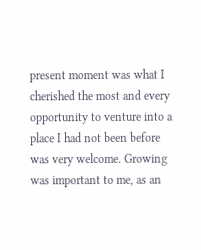present moment was what I cherished the most and every opportunity to venture into a place I had not been before was very welcome. Growing was important to me, as an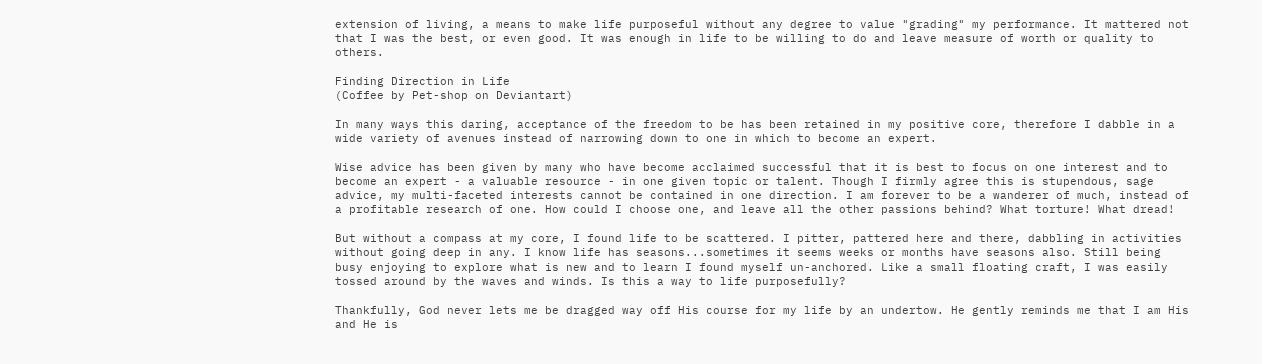extension of living, a means to make life purposeful without any degree to value "grading" my performance. It mattered not that I was the best, or even good. It was enough in life to be willing to do and leave measure of worth or quality to others.

Finding Direction in Life
(Coffee by Pet-shop on Deviantart)

In many ways this daring, acceptance of the freedom to be has been retained in my positive core, therefore I dabble in a wide variety of avenues instead of narrowing down to one in which to become an expert.

Wise advice has been given by many who have become acclaimed successful that it is best to focus on one interest and to become an expert - a valuable resource - in one given topic or talent. Though I firmly agree this is stupendous, sage advice, my multi-faceted interests cannot be contained in one direction. I am forever to be a wanderer of much, instead of a profitable research of one. How could I choose one, and leave all the other passions behind? What torture! What dread!

But without a compass at my core, I found life to be scattered. I pitter, pattered here and there, dabbling in activities without going deep in any. I know life has seasons...sometimes it seems weeks or months have seasons also. Still being busy enjoying to explore what is new and to learn I found myself un-anchored. Like a small floating craft, I was easily tossed around by the waves and winds. Is this a way to life purposefully?

Thankfully, God never lets me be dragged way off His course for my life by an undertow. He gently reminds me that I am His and He is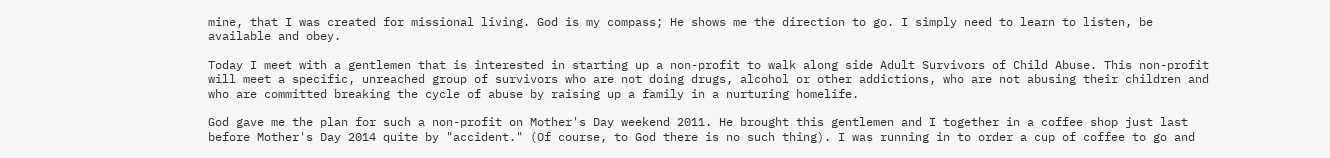mine, that I was created for missional living. God is my compass; He shows me the direction to go. I simply need to learn to listen, be available and obey.

Today I meet with a gentlemen that is interested in starting up a non-profit to walk along side Adult Survivors of Child Abuse. This non-profit will meet a specific, unreached group of survivors who are not doing drugs, alcohol or other addictions, who are not abusing their children and who are committed breaking the cycle of abuse by raising up a family in a nurturing homelife.

God gave me the plan for such a non-profit on Mother's Day weekend 2011. He brought this gentlemen and I together in a coffee shop just last before Mother's Day 2014 quite by "accident." (Of course, to God there is no such thing). I was running in to order a cup of coffee to go and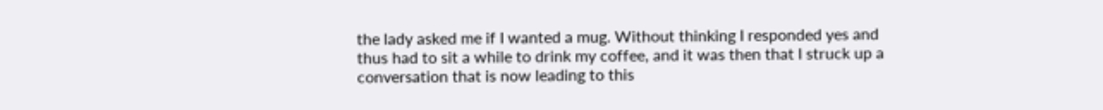the lady asked me if I wanted a mug. Without thinking I responded yes and thus had to sit a while to drink my coffee, and it was then that I struck up a conversation that is now leading to this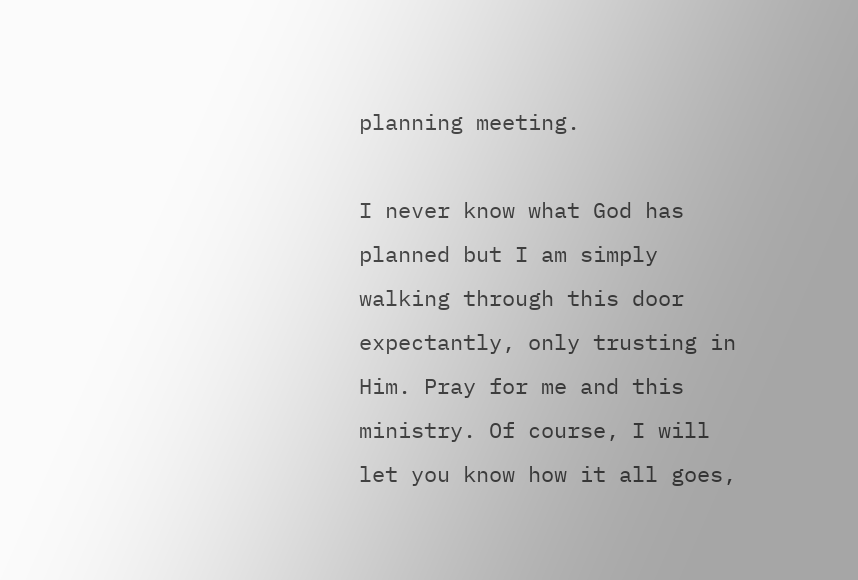planning meeting.

I never know what God has planned but I am simply walking through this door expectantly, only trusting in Him. Pray for me and this ministry. Of course, I will let you know how it all goes,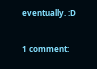eventually. :D

1 comment: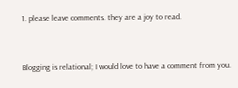1. please leave comments. they are a joy to read.


Blogging is relational; I would love to have a comment from you.